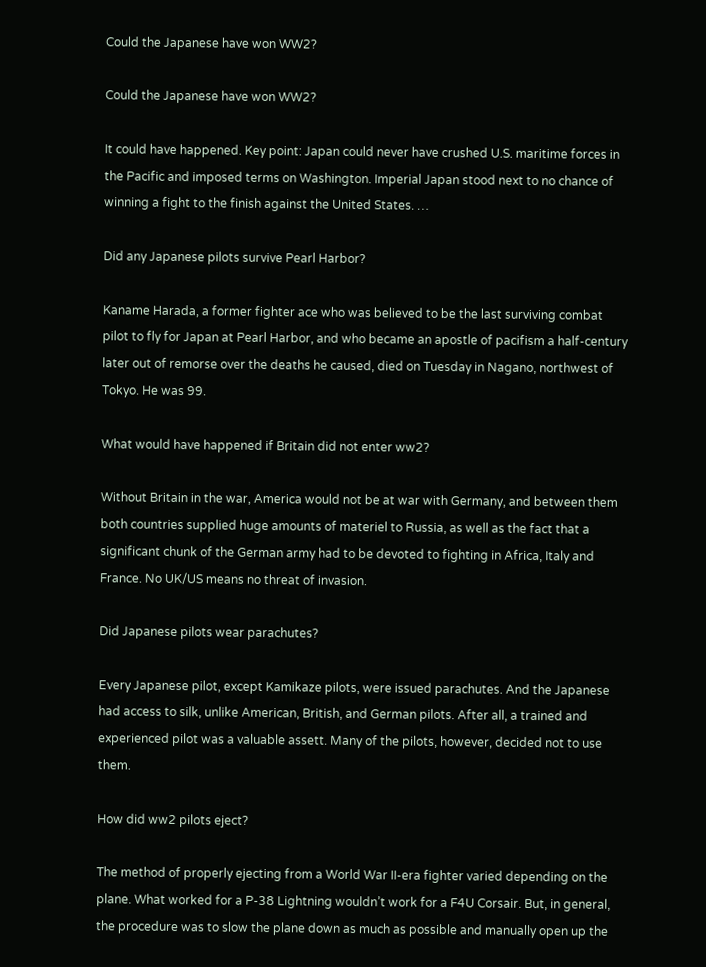Could the Japanese have won WW2?

Could the Japanese have won WW2?

It could have happened. Key point: Japan could never have crushed U.S. maritime forces in the Pacific and imposed terms on Washington. Imperial Japan stood next to no chance of winning a fight to the finish against the United States. …

Did any Japanese pilots survive Pearl Harbor?

Kaname Harada, a former fighter ace who was believed to be the last surviving combat pilot to fly for Japan at Pearl Harbor, and who became an apostle of pacifism a half-century later out of remorse over the deaths he caused, died on Tuesday in Nagano, northwest of Tokyo. He was 99.

What would have happened if Britain did not enter ww2?

Without Britain in the war, America would not be at war with Germany, and between them both countries supplied huge amounts of materiel to Russia, as well as the fact that a significant chunk of the German army had to be devoted to fighting in Africa, Italy and France. No UK/US means no threat of invasion.

Did Japanese pilots wear parachutes?

Every Japanese pilot, except Kamikaze pilots, were issued parachutes. And the Japanese had access to silk, unlike American, British, and German pilots. After all, a trained and experienced pilot was a valuable assett. Many of the pilots, however, decided not to use them.

How did ww2 pilots eject?

The method of properly ejecting from a World War II-era fighter varied depending on the plane. What worked for a P-38 Lightning wouldn’t work for a F4U Corsair. But, in general, the procedure was to slow the plane down as much as possible and manually open up the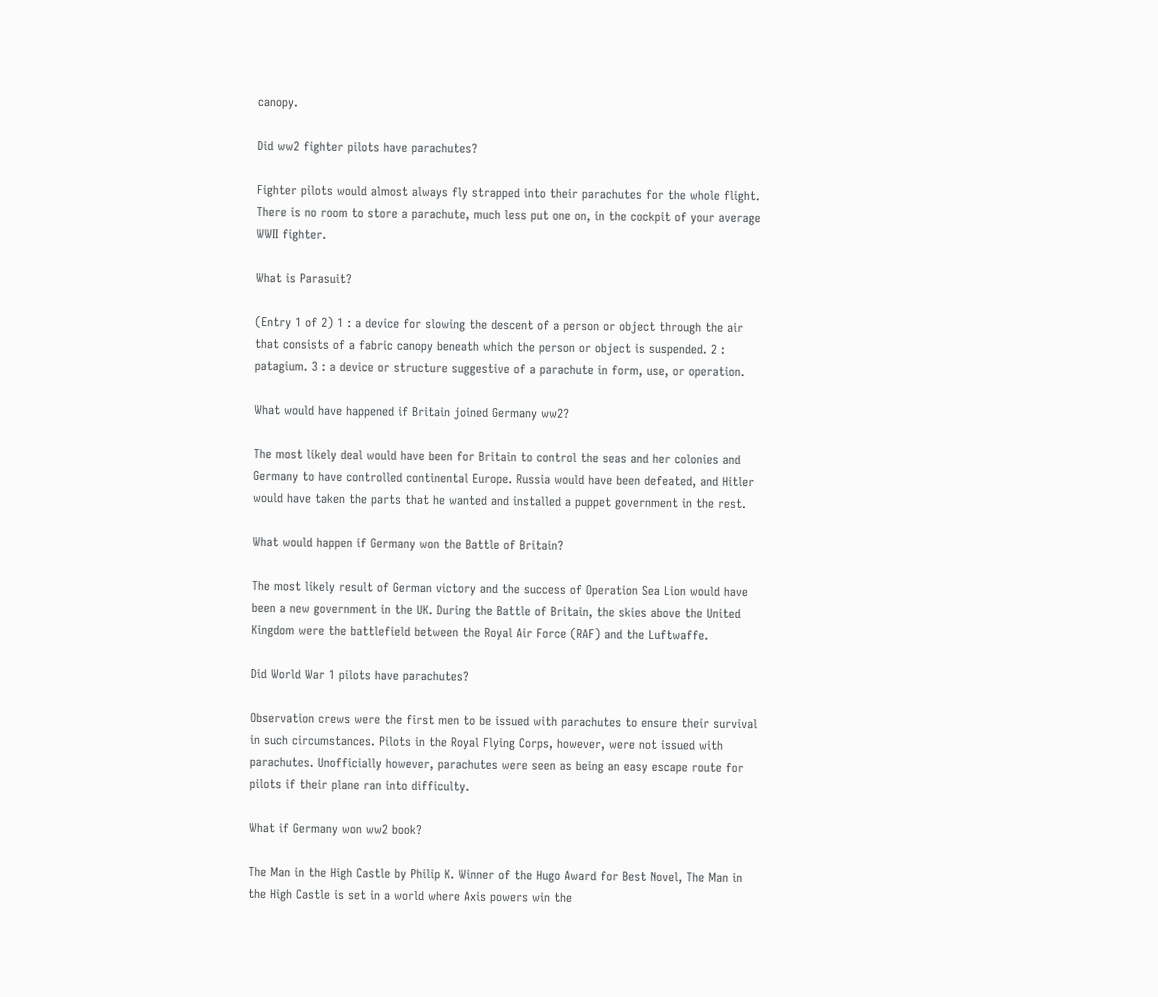canopy.

Did ww2 fighter pilots have parachutes?

Fighter pilots would almost always fly strapped into their parachutes for the whole flight. There is no room to store a parachute, much less put one on, in the cockpit of your average WWII fighter.

What is Parasuit?

(Entry 1 of 2) 1 : a device for slowing the descent of a person or object through the air that consists of a fabric canopy beneath which the person or object is suspended. 2 : patagium. 3 : a device or structure suggestive of a parachute in form, use, or operation.

What would have happened if Britain joined Germany ww2?

The most likely deal would have been for Britain to control the seas and her colonies and Germany to have controlled continental Europe. Russia would have been defeated, and Hitler would have taken the parts that he wanted and installed a puppet government in the rest.

What would happen if Germany won the Battle of Britain?

The most likely result of German victory and the success of Operation Sea Lion would have been a new government in the UK. During the Battle of Britain, the skies above the United Kingdom were the battlefield between the Royal Air Force (RAF) and the Luftwaffe.

Did World War 1 pilots have parachutes?

Observation crews were the first men to be issued with parachutes to ensure their survival in such circumstances. Pilots in the Royal Flying Corps, however, were not issued with parachutes. Unofficially however, parachutes were seen as being an easy escape route for pilots if their plane ran into difficulty.

What if Germany won ww2 book?

The Man in the High Castle by Philip K. Winner of the Hugo Award for Best Novel, The Man in the High Castle is set in a world where Axis powers win the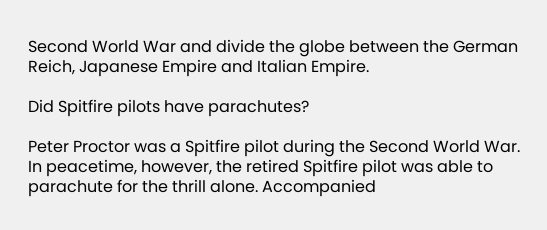Second World War and divide the globe between the German Reich, Japanese Empire and Italian Empire.

Did Spitfire pilots have parachutes?

Peter Proctor was a Spitfire pilot during the Second World War. In peacetime, however, the retired Spitfire pilot was able to parachute for the thrill alone. Accompanied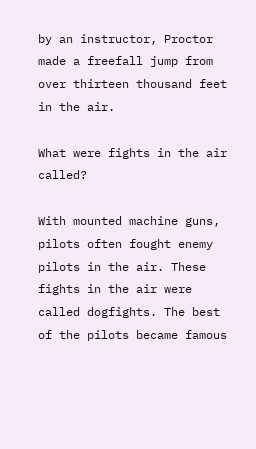by an instructor, Proctor made a freefall jump from over thirteen thousand feet in the air.

What were fights in the air called?

With mounted machine guns, pilots often fought enemy pilots in the air. These fights in the air were called dogfights. The best of the pilots became famous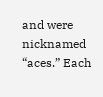and were nicknamed “aces.” Each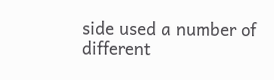side used a number of different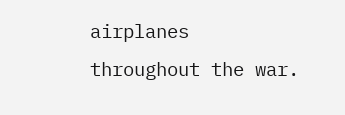airplanes throughout the war.